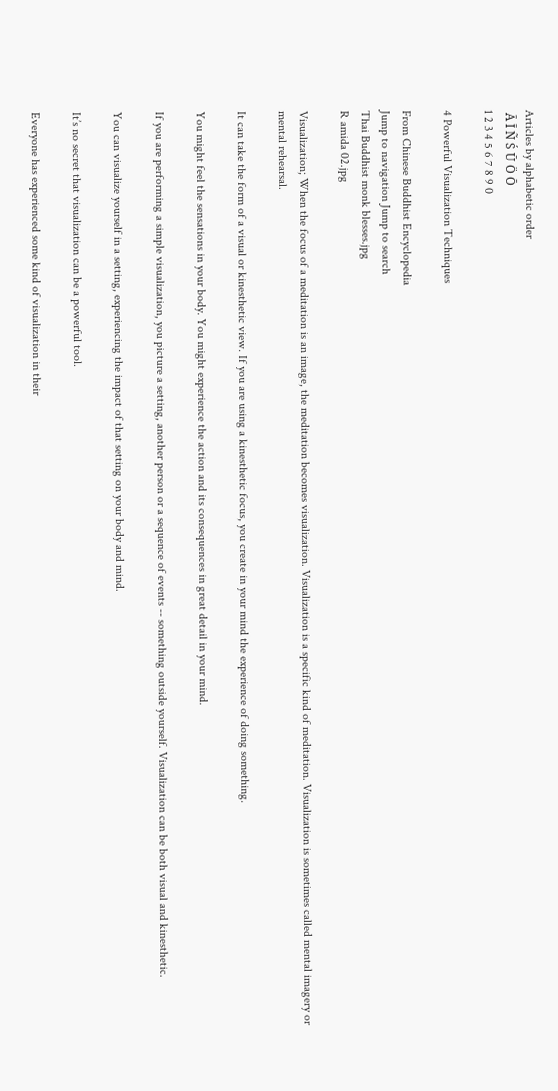Articles by alphabetic order
 Ā Ī Ñ Ś Ū Ö Ō
1 2 3 4 5 6 7 8 9 0

4 Powerful Visualization Techniques

From Chinese Buddhist Encyclopedia
Jump to navigation Jump to search
Thai Buddhist monk blesses.jpg
R amida 02.jpg

Visualization; When the focus of a meditation is an image, the meditation becomes visualization. Visualization is a specific kind of meditation. Visualization is sometimes called mental imagery or mental rehearsal.

It can take the form of a visual or kinesthetic view. If you are using a kinesthetic focus, you create in your mind the experience of doing something.

You might feel the sensations in your body. You might experience the action and its consequences in great detail in your mind.

If you are performing a simple visualization, you picture a setting, another person or a sequence of events -- something outside yourself. Visualization can be both visual and kinesthetic.

You can visualize yourself in a setting, experiencing the impact of that setting on your body and mind.

It’s no secret that visualization can be a powerful tool.

Everyone has experienced some kind of visualization in their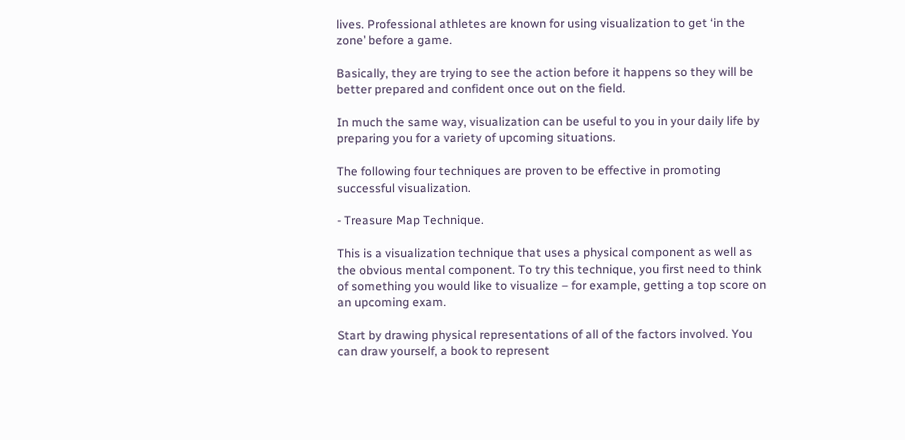lives. Professional athletes are known for using visualization to get ‘in the zone’ before a game.

Basically, they are trying to see the action before it happens so they will be better prepared and confident once out on the field.

In much the same way, visualization can be useful to you in your daily life by preparing you for a variety of upcoming situations.

The following four techniques are proven to be effective in promoting successful visualization.

- Treasure Map Technique.

This is a visualization technique that uses a physical component as well as the obvious mental component. To try this technique, you first need to think of something you would like to visualize – for example, getting a top score on an upcoming exam.

Start by drawing physical representations of all of the factors involved. You can draw yourself, a book to represent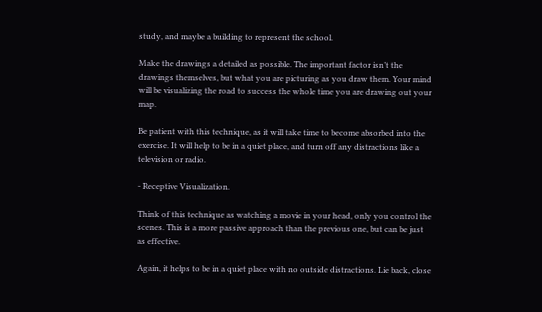study, and maybe a building to represent the school.

Make the drawings a detailed as possible. The important factor isn’t the drawings themselves, but what you are picturing as you draw them. Your mind will be visualizing the road to success the whole time you are drawing out your map.

Be patient with this technique, as it will take time to become absorbed into the exercise. It will help to be in a quiet place, and turn off any distractions like a television or radio.

- Receptive Visualization.

Think of this technique as watching a movie in your head, only you control the scenes. This is a more passive approach than the previous one, but can be just as effective.

Again, it helps to be in a quiet place with no outside distractions. Lie back, close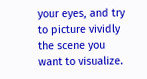your eyes, and try to picture vividly the scene you want to visualize.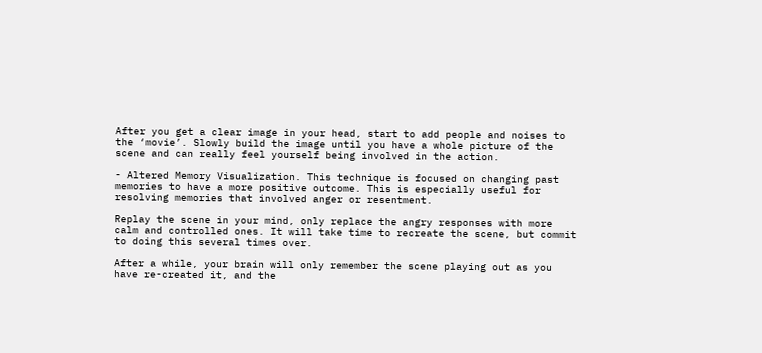After you get a clear image in your head, start to add people and noises to the ‘movie’. Slowly build the image until you have a whole picture of the scene and can really feel yourself being involved in the action.

- Altered Memory Visualization. This technique is focused on changing past memories to have a more positive outcome. This is especially useful for resolving memories that involved anger or resentment.

Replay the scene in your mind, only replace the angry responses with more calm and controlled ones. It will take time to recreate the scene, but commit to doing this several times over.

After a while, your brain will only remember the scene playing out as you have re-created it, and the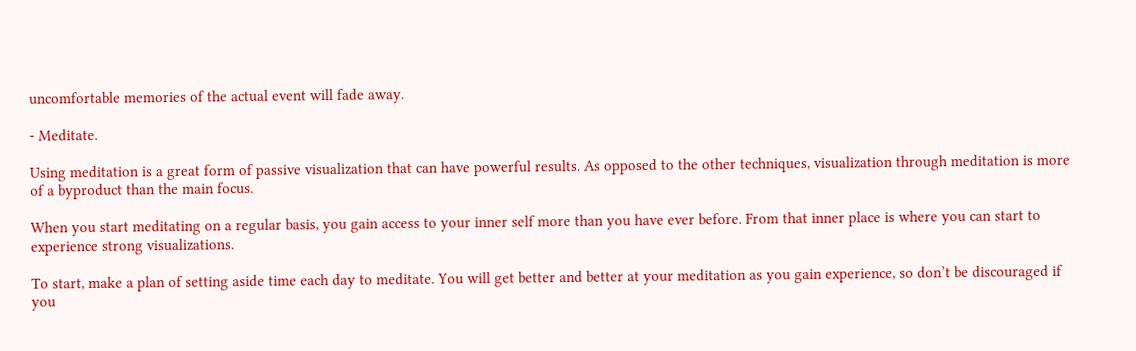uncomfortable memories of the actual event will fade away.

- Meditate.

Using meditation is a great form of passive visualization that can have powerful results. As opposed to the other techniques, visualization through meditation is more of a byproduct than the main focus.

When you start meditating on a regular basis, you gain access to your inner self more than you have ever before. From that inner place is where you can start to experience strong visualizations.

To start, make a plan of setting aside time each day to meditate. You will get better and better at your meditation as you gain experience, so don’t be discouraged if you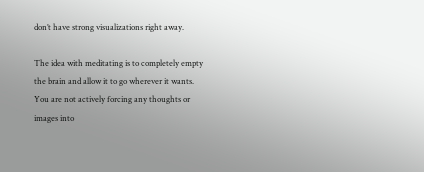don’t have strong visualizations right away.

The idea with meditating is to completely empty the brain and allow it to go wherever it wants. You are not actively forcing any thoughts or images into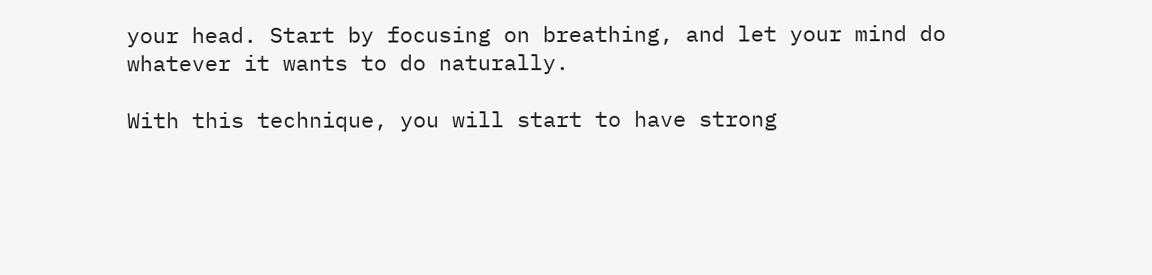your head. Start by focusing on breathing, and let your mind do whatever it wants to do naturally.

With this technique, you will start to have strong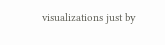visualizations just by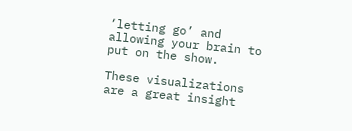‘letting go’ and allowing your brain to put on the show.

These visualizations are a great insight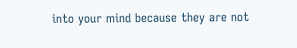into your mind because they are not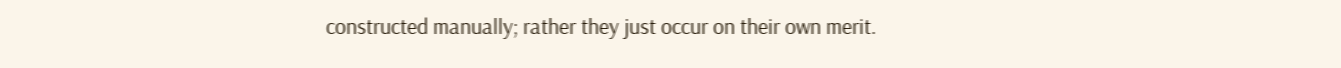constructed manually; rather they just occur on their own merit.